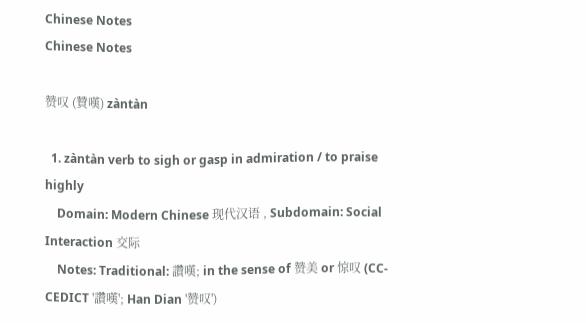Chinese Notes
Chinese Notes

赞叹 (贊嘆) zàntàn

  1. zàntàn verb to sigh or gasp in admiration / to praise highly
    Domain: Modern Chinese 现代汉语 , Subdomain: Social Interaction 交际
    Notes: Traditional: 讚嘆; in the sense of 赞美 or 惊叹 (CC-CEDICT '讚嘆'; Han Dian '赞叹')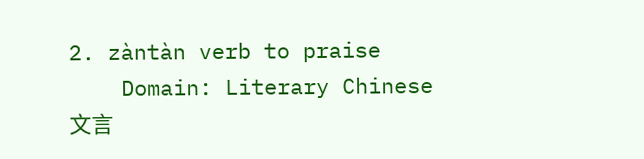2. zàntàn verb to praise
    Domain: Literary Chinese 文言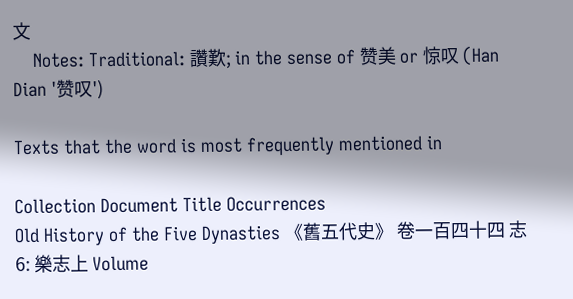文
    Notes: Traditional: 讚歎; in the sense of 赞美 or 惊叹 (Han Dian '赞叹')

Texts that the word is most frequently mentioned in

Collection Document Title Occurrences
Old History of the Five Dynasties 《舊五代史》 卷一百四十四 志6: 樂志上 Volume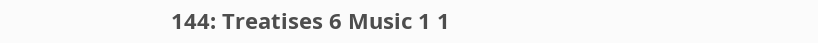144: Treatises 6 Music 1 1